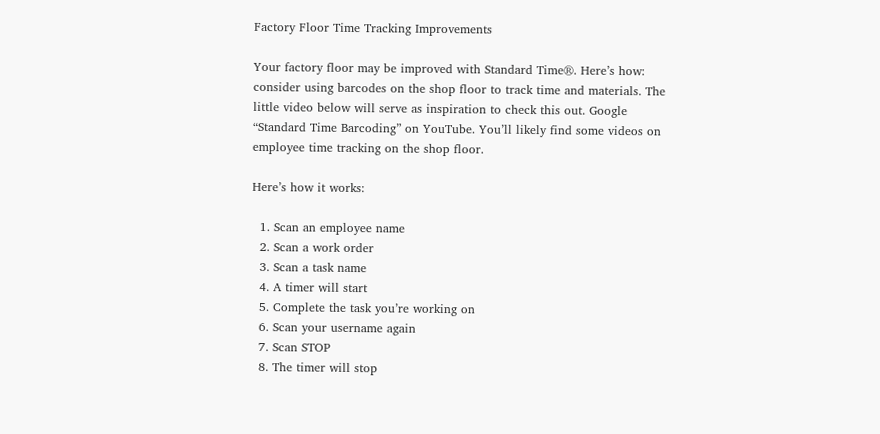Factory Floor Time Tracking Improvements

Your factory floor may be improved with Standard Time®. Here’s how: consider using barcodes on the shop floor to track time and materials. The little video below will serve as inspiration to check this out. Google “Standard Time Barcoding” on YouTube. You’ll likely find some videos on employee time tracking on the shop floor.

Here’s how it works:

  1. Scan an employee name
  2. Scan a work order
  3. Scan a task name
  4. A timer will start
  5. Complete the task you’re working on
  6. Scan your username again
  7. Scan STOP
  8. The timer will stop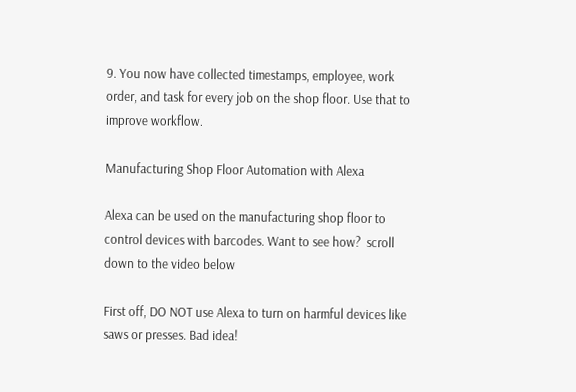9. You now have collected timestamps, employee, work order, and task for every job on the shop floor. Use that to improve workflow.

Manufacturing Shop Floor Automation with Alexa

Alexa can be used on the manufacturing shop floor to control devices with barcodes. Want to see how?  scroll down to the video below

First off, DO NOT use Alexa to turn on harmful devices like saws or presses. Bad idea!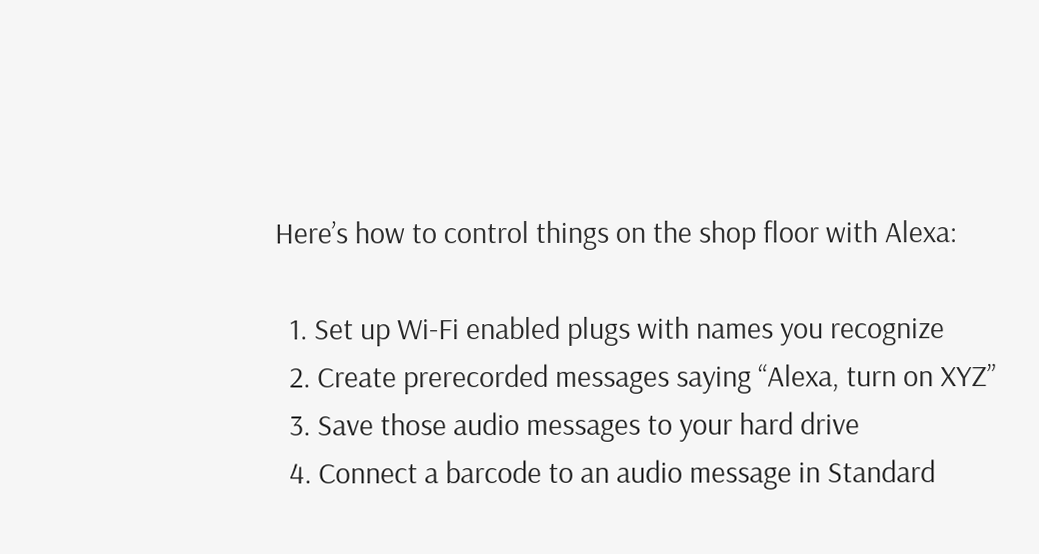Here’s how to control things on the shop floor with Alexa:

  1. Set up Wi-Fi enabled plugs with names you recognize
  2. Create prerecorded messages saying “Alexa, turn on XYZ”
  3. Save those audio messages to your hard drive
  4. Connect a barcode to an audio message in Standard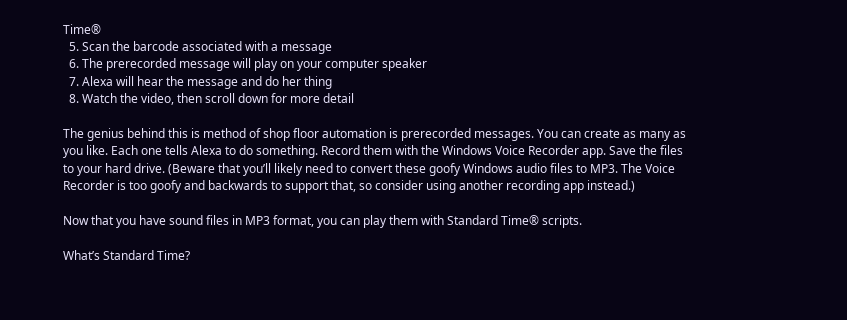Time®
  5. Scan the barcode associated with a message
  6. The prerecorded message will play on your computer speaker
  7. Alexa will hear the message and do her thing
  8. Watch the video, then scroll down for more detail

The genius behind this is method of shop floor automation is prerecorded messages. You can create as many as you like. Each one tells Alexa to do something. Record them with the Windows Voice Recorder app. Save the files to your hard drive. (Beware that you’ll likely need to convert these goofy Windows audio files to MP3. The Voice Recorder is too goofy and backwards to support that, so consider using another recording app instead.)

Now that you have sound files in MP3 format, you can play them with Standard Time® scripts.

What’s Standard Time?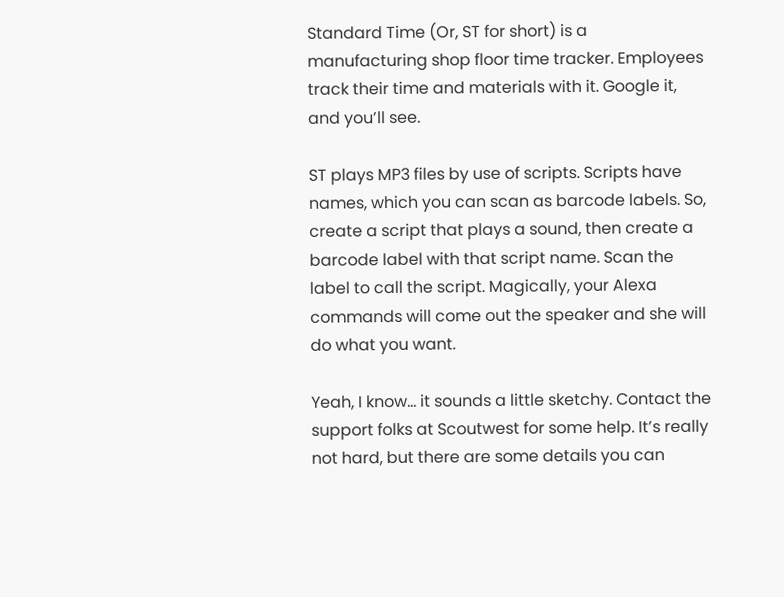Standard Time (Or, ST for short) is a manufacturing shop floor time tracker. Employees track their time and materials with it. Google it, and you’ll see.

ST plays MP3 files by use of scripts. Scripts have names, which you can scan as barcode labels. So, create a script that plays a sound, then create a barcode label with that script name. Scan the label to call the script. Magically, your Alexa commands will come out the speaker and she will do what you want.

Yeah, I know… it sounds a little sketchy. Contact the support folks at Scoutwest for some help. It’s really not hard, but there are some details you can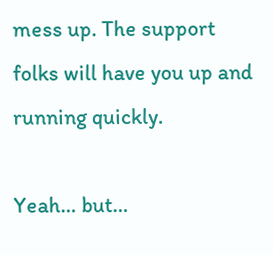mess up. The support folks will have you up and running quickly.

Yeah… but…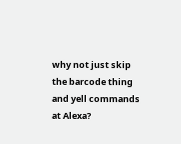why not just skip the barcode thing and yell commands at Alexa?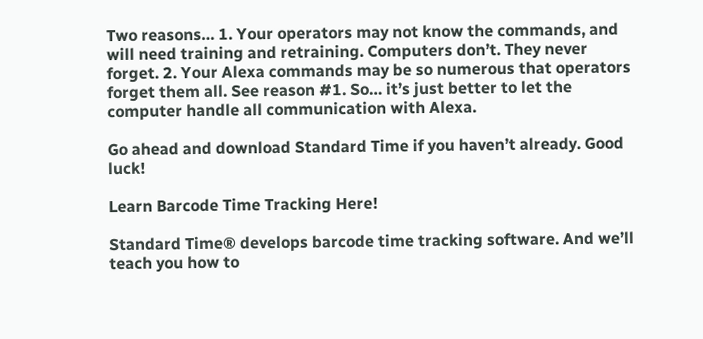Two reasons… 1. Your operators may not know the commands, and will need training and retraining. Computers don’t. They never forget. 2. Your Alexa commands may be so numerous that operators forget them all. See reason #1. So… it’s just better to let the computer handle all communication with Alexa.

Go ahead and download Standard Time if you haven’t already. Good luck!

Learn Barcode Time Tracking Here!

Standard Time® develops barcode time tracking software. And we’ll teach you how to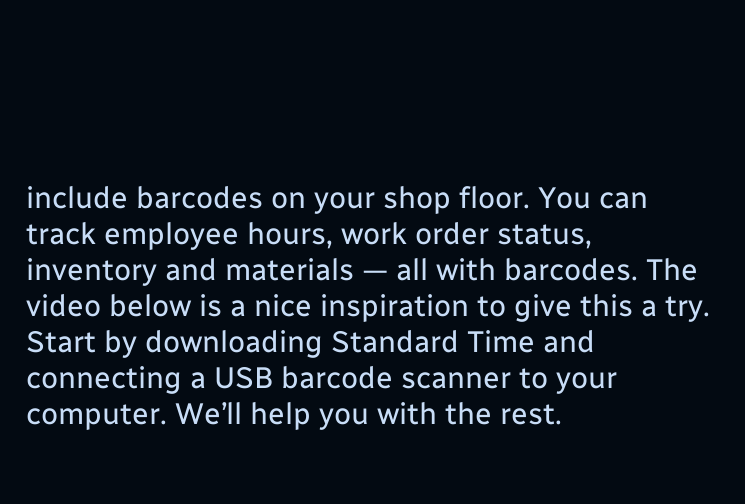include barcodes on your shop floor. You can track employee hours, work order status, inventory and materials — all with barcodes. The video below is a nice inspiration to give this a try. Start by downloading Standard Time and connecting a USB barcode scanner to your computer. We’ll help you with the rest.